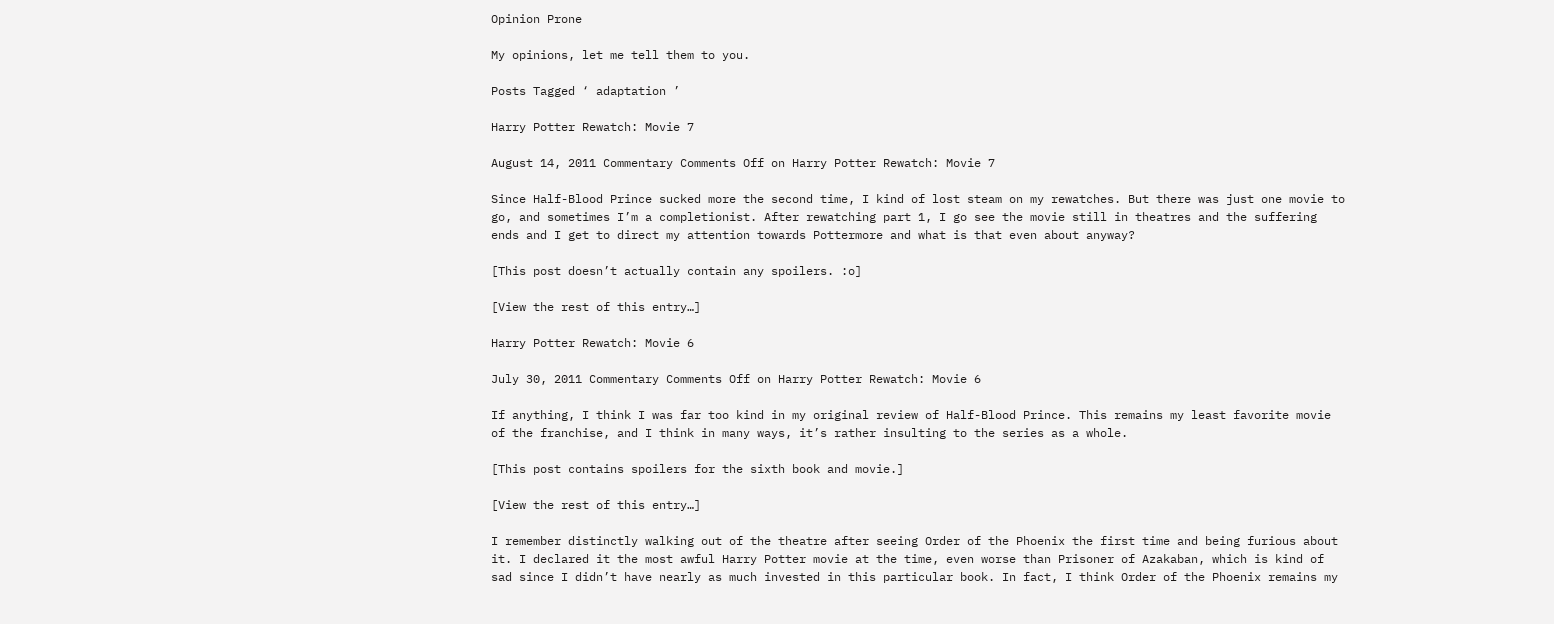Opinion Prone

My opinions, let me tell them to you.

Posts Tagged ‘ adaptation ’

Harry Potter Rewatch: Movie 7

August 14, 2011 Commentary Comments Off on Harry Potter Rewatch: Movie 7

Since Half-Blood Prince sucked more the second time, I kind of lost steam on my rewatches. But there was just one movie to go, and sometimes I’m a completionist. After rewatching part 1, I go see the movie still in theatres and the suffering ends and I get to direct my attention towards Pottermore and what is that even about anyway?

[This post doesn’t actually contain any spoilers. :o]

[View the rest of this entry…]

Harry Potter Rewatch: Movie 6

July 30, 2011 Commentary Comments Off on Harry Potter Rewatch: Movie 6

If anything, I think I was far too kind in my original review of Half-Blood Prince. This remains my least favorite movie of the franchise, and I think in many ways, it’s rather insulting to the series as a whole.

[This post contains spoilers for the sixth book and movie.]

[View the rest of this entry…]

I remember distinctly walking out of the theatre after seeing Order of the Phoenix the first time and being furious about it. I declared it the most awful Harry Potter movie at the time, even worse than Prisoner of Azakaban, which is kind of sad since I didn’t have nearly as much invested in this particular book. In fact, I think Order of the Phoenix remains my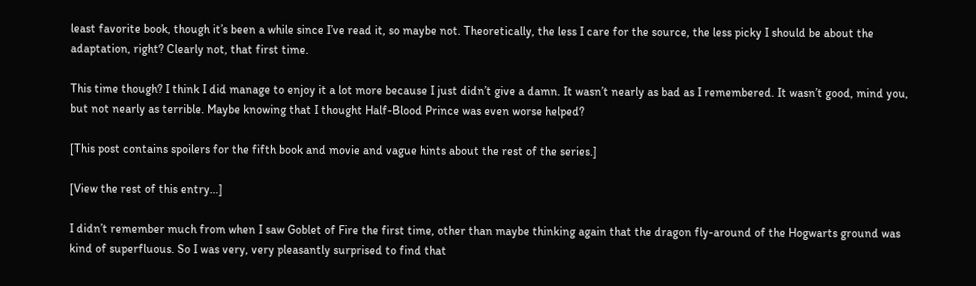least favorite book, though it’s been a while since I’ve read it, so maybe not. Theoretically, the less I care for the source, the less picky I should be about the adaptation, right? Clearly not, that first time.

This time though? I think I did manage to enjoy it a lot more because I just didn’t give a damn. It wasn’t nearly as bad as I remembered. It wasn’t good, mind you, but not nearly as terrible. Maybe knowing that I thought Half-Blood Prince was even worse helped?

[This post contains spoilers for the fifth book and movie and vague hints about the rest of the series.]

[View the rest of this entry…]

I didn’t remember much from when I saw Goblet of Fire the first time, other than maybe thinking again that the dragon fly-around of the Hogwarts ground was kind of superfluous. So I was very, very pleasantly surprised to find that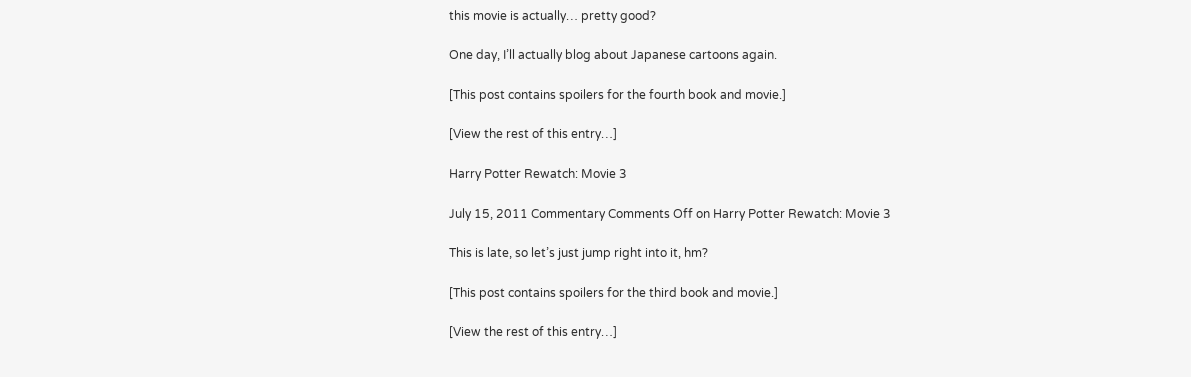this movie is actually… pretty good?

One day, I’ll actually blog about Japanese cartoons again.

[This post contains spoilers for the fourth book and movie.]

[View the rest of this entry…]

Harry Potter Rewatch: Movie 3

July 15, 2011 Commentary Comments Off on Harry Potter Rewatch: Movie 3

This is late, so let’s just jump right into it, hm?

[This post contains spoilers for the third book and movie.]

[View the rest of this entry…]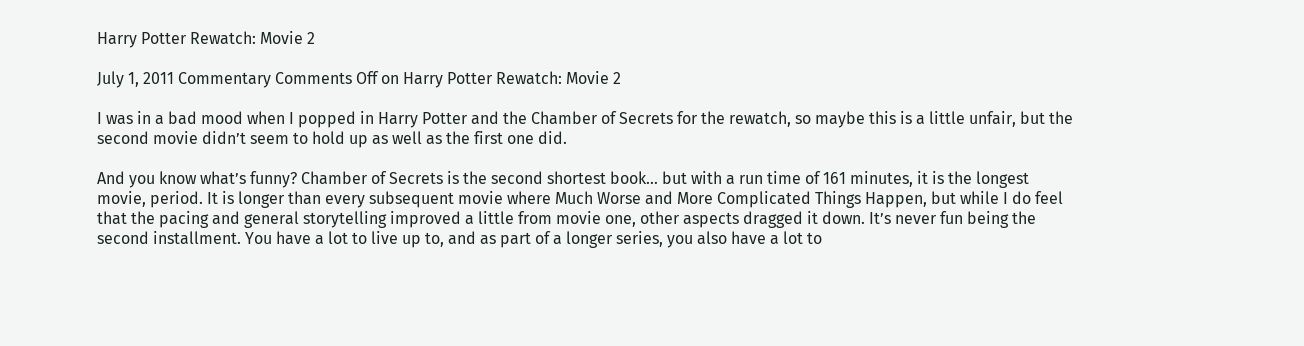Harry Potter Rewatch: Movie 2

July 1, 2011 Commentary Comments Off on Harry Potter Rewatch: Movie 2

I was in a bad mood when I popped in Harry Potter and the Chamber of Secrets for the rewatch, so maybe this is a little unfair, but the second movie didn’t seem to hold up as well as the first one did.

And you know what’s funny? Chamber of Secrets is the second shortest book… but with a run time of 161 minutes, it is the longest movie, period. It is longer than every subsequent movie where Much Worse and More Complicated Things Happen, but while I do feel that the pacing and general storytelling improved a little from movie one, other aspects dragged it down. It’s never fun being the second installment. You have a lot to live up to, and as part of a longer series, you also have a lot to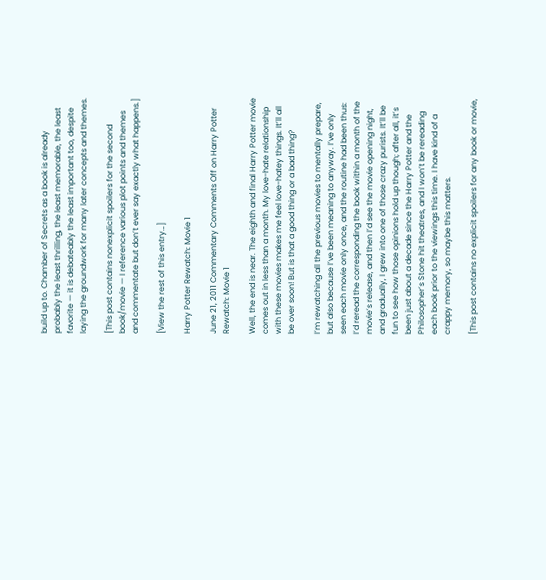build up to. Chamber of Secrets as a book is already probably the least thrilling, the least memorable, the least favorite — it is debateably the least important too, despite laying the groundwork for many later concepts and themes.

[This post contains nonexplicit spoilers for the second book/movie — I reference various plot points and themes and commentate but don’t ever say exactly what happens.]

[View the rest of this entry…]

Harry Potter Rewatch: Movie 1

June 21, 2011 Commentary Comments Off on Harry Potter Rewatch: Movie 1

Well, the end is near. The eighth and final Harry Potter movie comes out in less than a month. My love-hate relationship with these movies makes me feel love-hatey things. It’ll all be over soon! But is that a good thing or a bad thing?

I’m rewatching all the previous movies to mentally prepare, but also because I’ve been meaning to anyway. I’ve only seen each movie only once, and the routine had been thus: I’d reread the corresponding the book within a month of the movie’s release, and then I’d see the movie opening night, and gradually, I grew into one of those crazy purists. It’ll be fun to see how those opinions hold up though; after all, it’s been just about a decade since the Harry Potter and the Philosopher’s Stone hit theatres, and I won’t be rereading each book prior to the viewings this time. I have kind of a crappy memory, so maybe this matters.

[This post contains no explicit spoilers for any book or movie,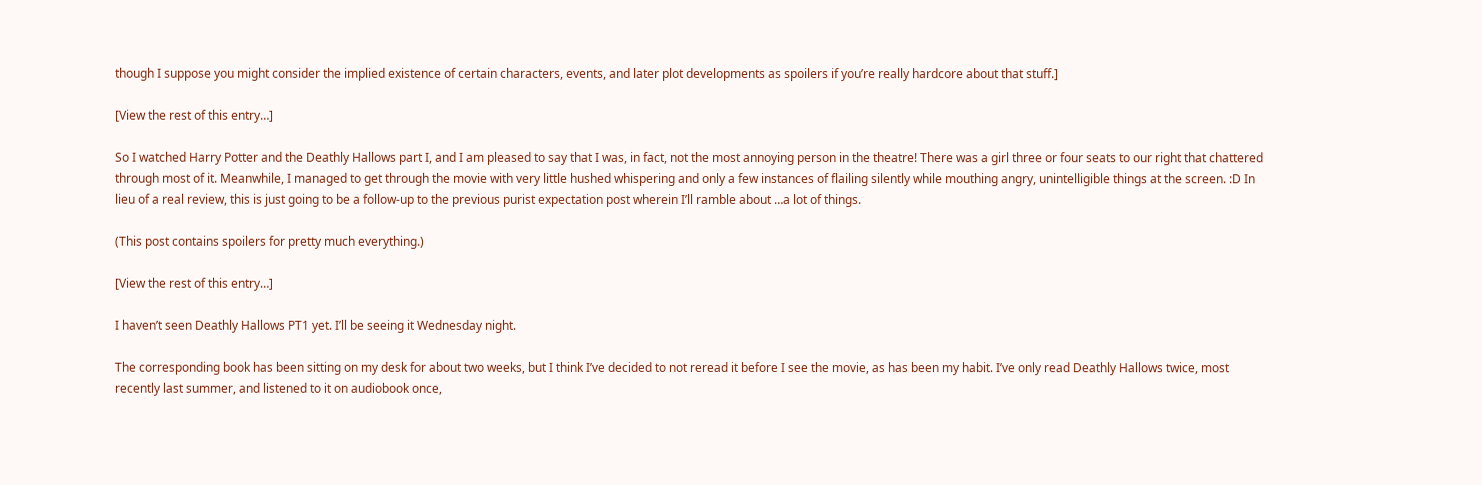though I suppose you might consider the implied existence of certain characters, events, and later plot developments as spoilers if you’re really hardcore about that stuff.]

[View the rest of this entry…]

So I watched Harry Potter and the Deathly Hallows part I, and I am pleased to say that I was, in fact, not the most annoying person in the theatre! There was a girl three or four seats to our right that chattered through most of it. Meanwhile, I managed to get through the movie with very little hushed whispering and only a few instances of flailing silently while mouthing angry, unintelligible things at the screen. :D In lieu of a real review, this is just going to be a follow-up to the previous purist expectation post wherein I’ll ramble about …a lot of things.

(This post contains spoilers for pretty much everything.)

[View the rest of this entry…]

I haven’t seen Deathly Hallows PT1 yet. I’ll be seeing it Wednesday night.

The corresponding book has been sitting on my desk for about two weeks, but I think I’ve decided to not reread it before I see the movie, as has been my habit. I’ve only read Deathly Hallows twice, most recently last summer, and listened to it on audiobook once,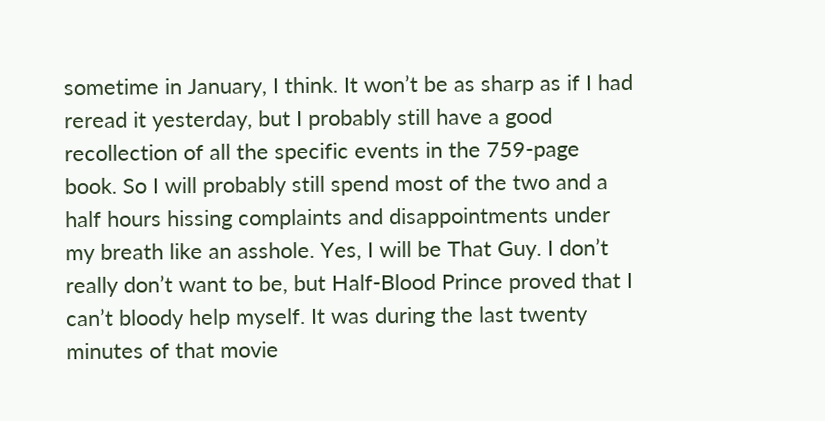sometime in January, I think. It won’t be as sharp as if I had reread it yesterday, but I probably still have a good recollection of all the specific events in the 759-page book. So I will probably still spend most of the two and a half hours hissing complaints and disappointments under my breath like an asshole. Yes, I will be That Guy. I don’t really don’t want to be, but Half-Blood Prince proved that I can’t bloody help myself. It was during the last twenty minutes of that movie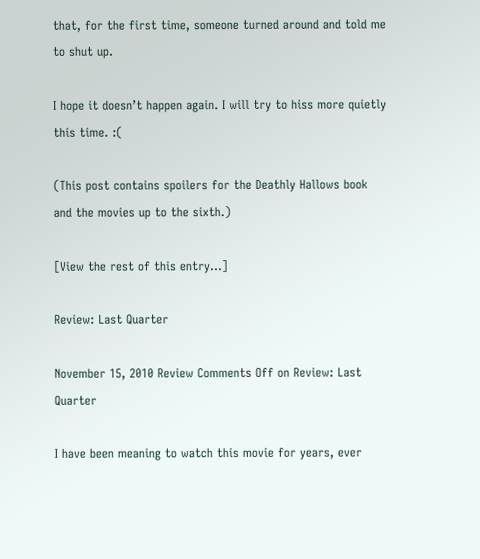that, for the first time, someone turned around and told me to shut up.

I hope it doesn’t happen again. I will try to hiss more quietly this time. :(

(This post contains spoilers for the Deathly Hallows book and the movies up to the sixth.)

[View the rest of this entry…]

Review: Last Quarter

November 15, 2010 Review Comments Off on Review: Last Quarter

I have been meaning to watch this movie for years, ever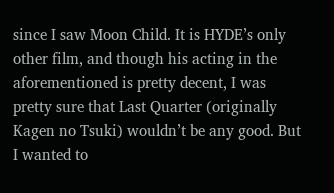since I saw Moon Child. It is HYDE’s only other film, and though his acting in the aforementioned is pretty decent, I was pretty sure that Last Quarter (originally Kagen no Tsuki) wouldn’t be any good. But I wanted to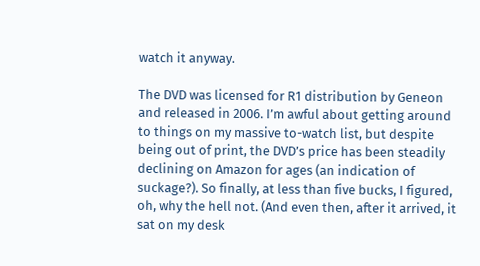watch it anyway.

The DVD was licensed for R1 distribution by Geneon and released in 2006. I’m awful about getting around to things on my massive to-watch list, but despite being out of print, the DVD’s price has been steadily declining on Amazon for ages (an indication of suckage?). So finally, at less than five bucks, I figured, oh, why the hell not. (And even then, after it arrived, it sat on my desk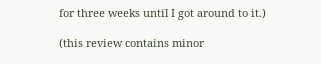for three weeks until I got around to it.)

(this review contains minor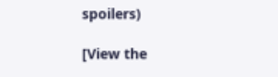spoilers)

[View the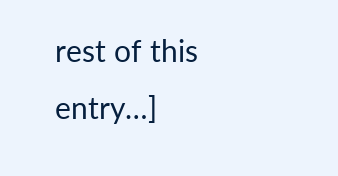rest of this entry…]